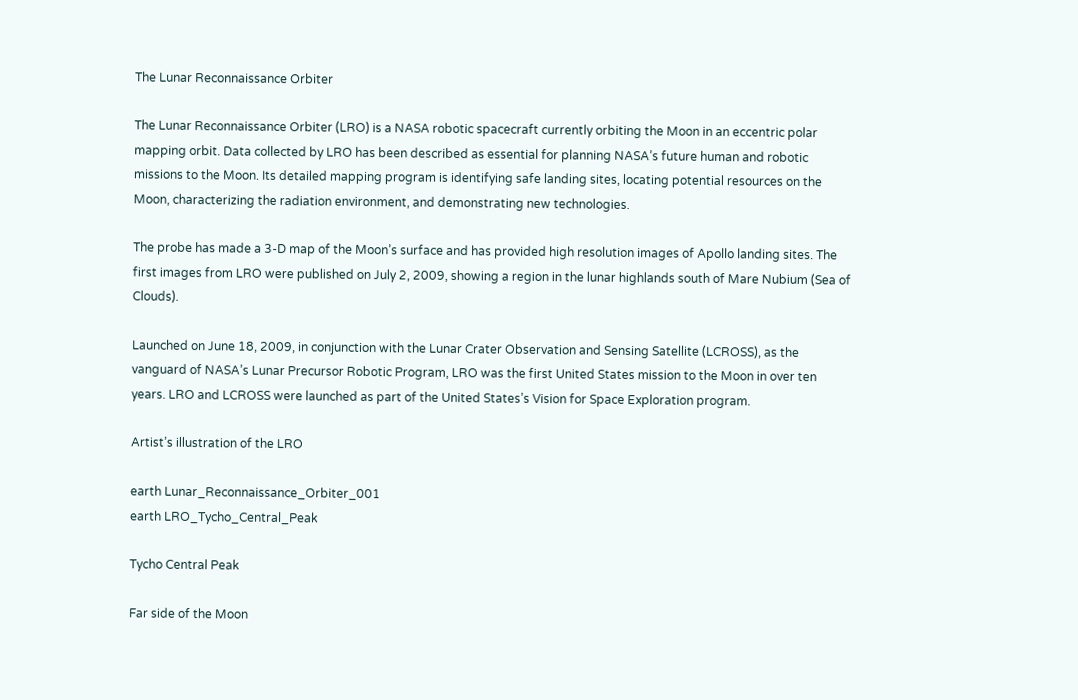The Lunar Reconnaissance Orbiter

The Lunar Reconnaissance Orbiter (LRO) is a NASA robotic spacecraft currently orbiting the Moon in an eccentric polar mapping orbit. Data collected by LRO has been described as essential for planning NASA’s future human and robotic missions to the Moon. Its detailed mapping program is identifying safe landing sites, locating potential resources on the Moon, characterizing the radiation environment, and demonstrating new technologies.

The probe has made a 3-D map of the Moon’s surface and has provided high resolution images of Apollo landing sites. The first images from LRO were published on July 2, 2009, showing a region in the lunar highlands south of Mare Nubium (Sea of Clouds).

Launched on June 18, 2009, in conjunction with the Lunar Crater Observation and Sensing Satellite (LCROSS), as the vanguard of NASA’s Lunar Precursor Robotic Program, LRO was the first United States mission to the Moon in over ten years. LRO and LCROSS were launched as part of the United States’s Vision for Space Exploration program.

Artist’s illustration of the LRO

earth Lunar_Reconnaissance_Orbiter_001
earth LRO_Tycho_Central_Peak

Tycho Central Peak

Far side of the Moon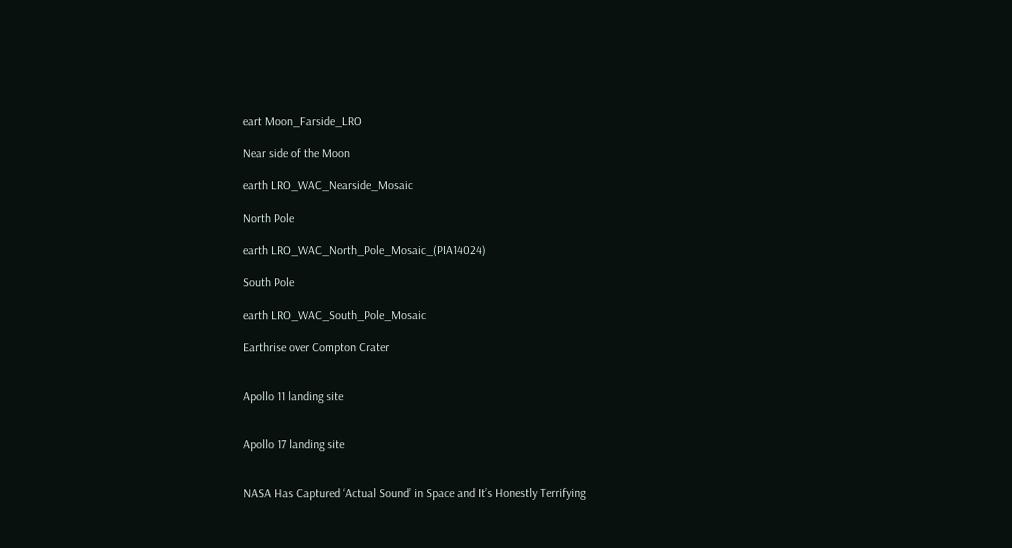eart Moon_Farside_LRO

Near side of the Moon

earth LRO_WAC_Nearside_Mosaic

North Pole

earth LRO_WAC_North_Pole_Mosaic_(PIA14024)

South Pole

earth LRO_WAC_South_Pole_Mosaic

Earthrise over Compton Crater


Apollo 11 landing site


Apollo 17 landing site


NASA Has Captured ‘Actual Sound’ in Space and It’s Honestly Terrifying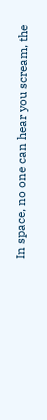In space, no one can hear you scream, the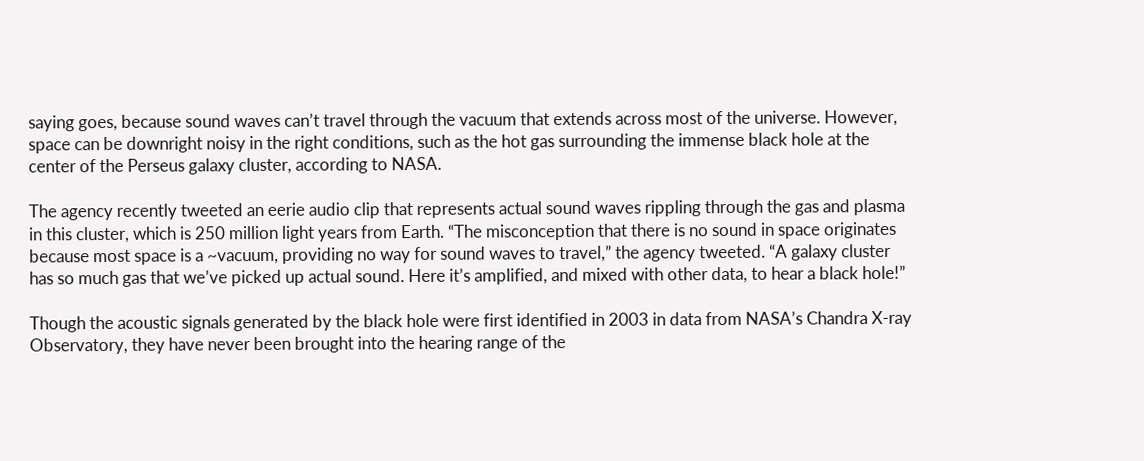saying goes, because sound waves can’t travel through the vacuum that extends across most of the universe. However, space can be downright noisy in the right conditions, such as the hot gas surrounding the immense black hole at the center of the Perseus galaxy cluster, according to NASA.

The agency recently tweeted an eerie audio clip that represents actual sound waves rippling through the gas and plasma in this cluster, which is 250 million light years from Earth. “The misconception that there is no sound in space originates because most space is a ~vacuum, providing no way for sound waves to travel,” the agency tweeted. “A galaxy cluster has so much gas that we’ve picked up actual sound. Here it’s amplified, and mixed with other data, to hear a black hole!”

Though the acoustic signals generated by the black hole were first identified in 2003 in data from NASA’s Chandra X-ray Observatory, they have never been brought into the hearing range of the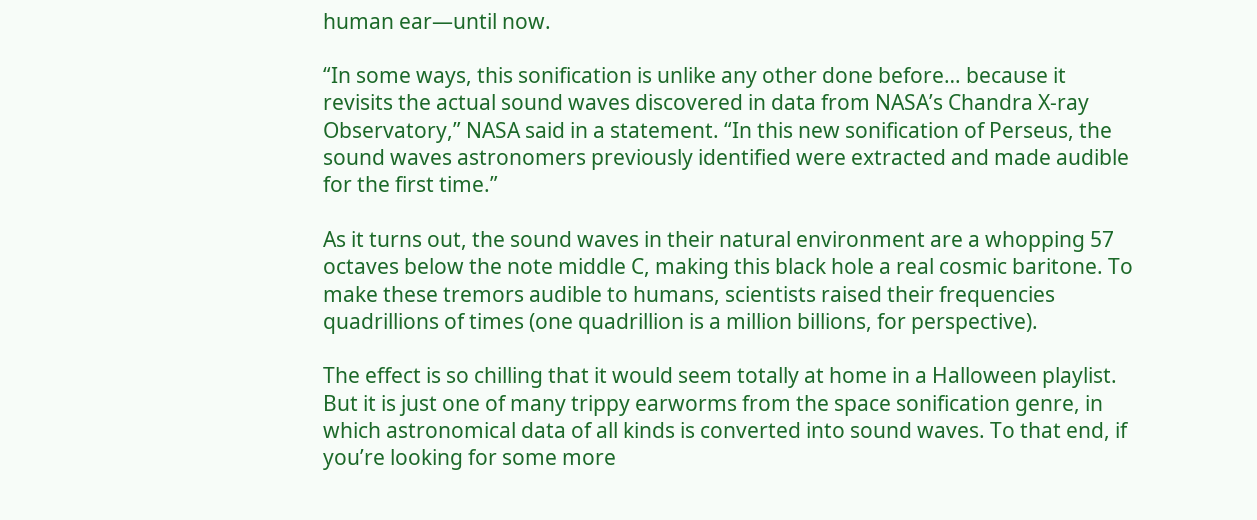human ear—until now.

“In some ways, this sonification is unlike any other done before… because it revisits the actual sound waves discovered in data from NASA’s Chandra X-ray Observatory,” NASA said in a statement. “In this new sonification of Perseus, the sound waves astronomers previously identified were extracted and made audible for the first time.”

As it turns out, the sound waves in their natural environment are a whopping 57 octaves below the note middle C, making this black hole a real cosmic baritone. To make these tremors audible to humans, scientists raised their frequencies quadrillions of times (one quadrillion is a million billions, for perspective).

The effect is so chilling that it would seem totally at home in a Halloween playlist. But it is just one of many trippy earworms from the space sonification genre, in which astronomical data of all kinds is converted into sound waves. To that end, if you’re looking for some more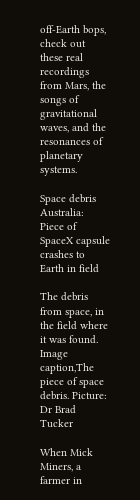off-Earth bops, check out these real recordings from Mars, the songs of gravitational waves, and the resonances of planetary systems.

Space debris Australia: Piece of SpaceX capsule crashes to Earth in field

The debris from space, in the field where it was found.
Image caption,The piece of space debris. Picture: Dr Brad Tucker

When Mick Miners, a farmer in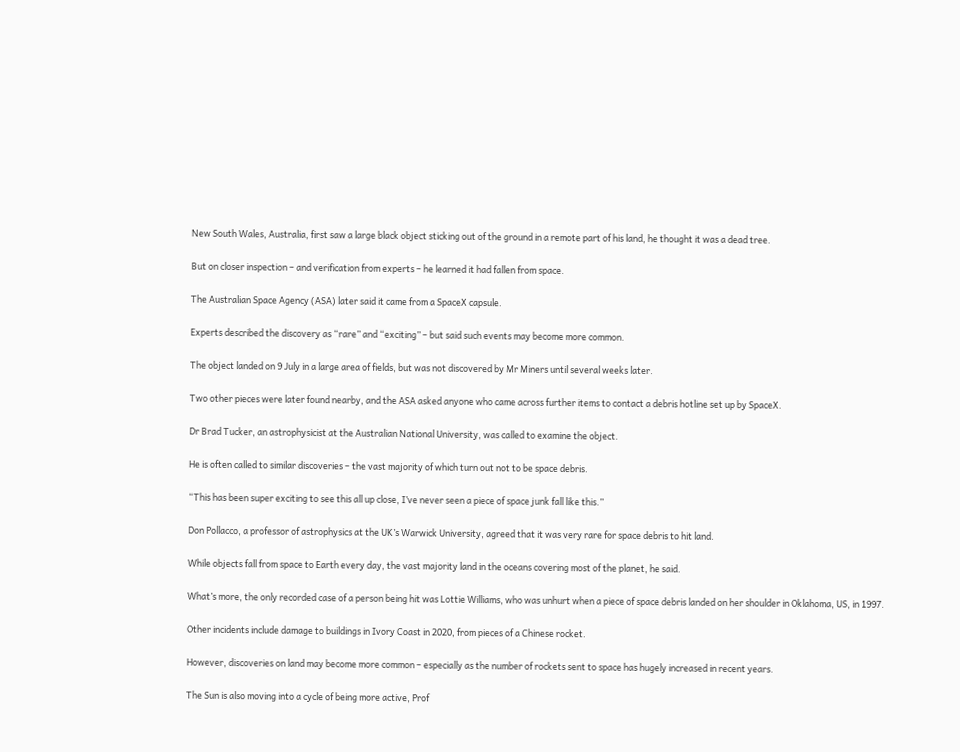New South Wales, Australia, first saw a large black object sticking out of the ground in a remote part of his land, he thought it was a dead tree.

But on closer inspection – and verification from experts – he learned it had fallen from space.

The Australian Space Agency (ASA) later said it came from a SpaceX capsule.

Experts described the discovery as “rare” and “exciting” – but said such events may become more common.

The object landed on 9 July in a large area of fields, but was not discovered by Mr Miners until several weeks later.

Two other pieces were later found nearby, and the ASA asked anyone who came across further items to contact a debris hotline set up by SpaceX.

Dr Brad Tucker, an astrophysicist at the Australian National University, was called to examine the object.

He is often called to similar discoveries – the vast majority of which turn out not to be space debris.

“This has been super exciting to see this all up close, I’ve never seen a piece of space junk fall like this.”

Don Pollacco, a professor of astrophysics at the UK’s Warwick University, agreed that it was very rare for space debris to hit land.

While objects fall from space to Earth every day, the vast majority land in the oceans covering most of the planet, he said.

What’s more, the only recorded case of a person being hit was Lottie Williams, who was unhurt when a piece of space debris landed on her shoulder in Oklahoma, US, in 1997.

Other incidents include damage to buildings in Ivory Coast in 2020, from pieces of a Chinese rocket.

However, discoveries on land may become more common – especially as the number of rockets sent to space has hugely increased in recent years.

The Sun is also moving into a cycle of being more active, Prof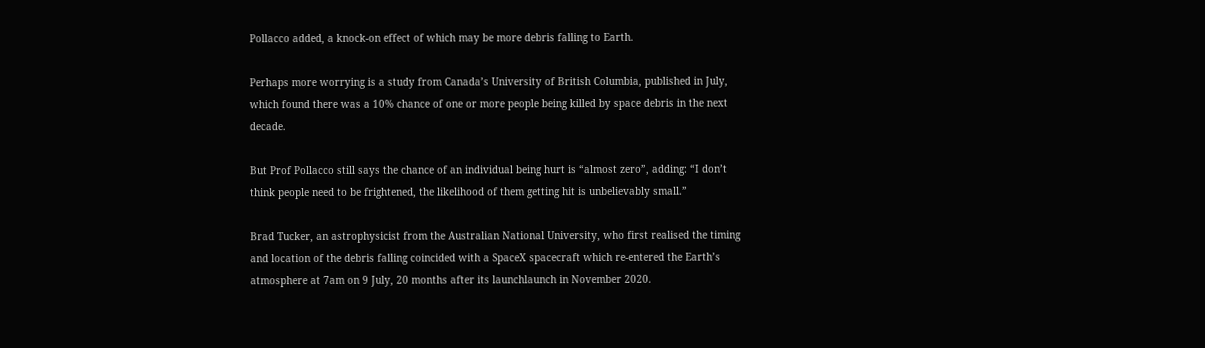Pollacco added, a knock-on effect of which may be more debris falling to Earth.

Perhaps more worrying is a study from Canada’s University of British Columbia, published in July, which found there was a 10% chance of one or more people being killed by space debris in the next decade.

But Prof Pollacco still says the chance of an individual being hurt is “almost zero”, adding: “I don’t think people need to be frightened, the likelihood of them getting hit is unbelievably small.”

Brad Tucker, an astrophysicist from the Australian National University, who first realised the timing and location of the debris falling coincided with a SpaceX spacecraft which re-entered the Earth’s atmosphere at 7am on 9 July, 20 months after its launchlaunch in November 2020.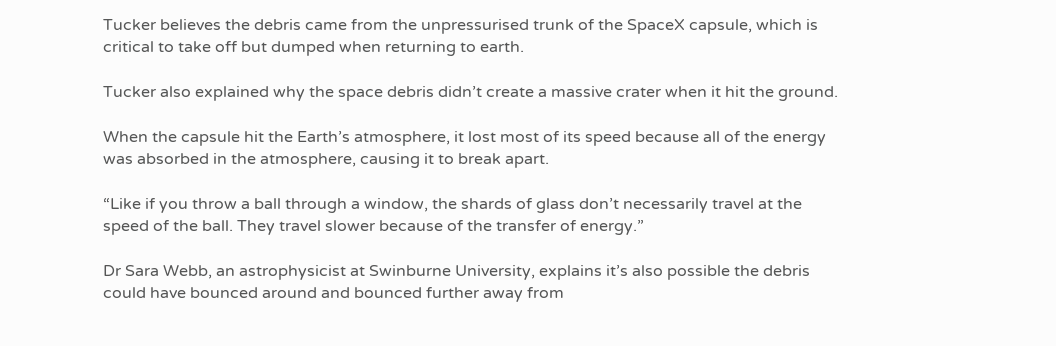Tucker believes the debris came from the unpressurised trunk of the SpaceX capsule, which is critical to take off but dumped when returning to earth.

Tucker also explained why the space debris didn’t create a massive crater when it hit the ground.

When the capsule hit the Earth’s atmosphere, it lost most of its speed because all of the energy was absorbed in the atmosphere, causing it to break apart.

“Like if you throw a ball through a window, the shards of glass don’t necessarily travel at the speed of the ball. They travel slower because of the transfer of energy.”

Dr Sara Webb, an astrophysicist at Swinburne University, explains it’s also possible the debris could have bounced around and bounced further away from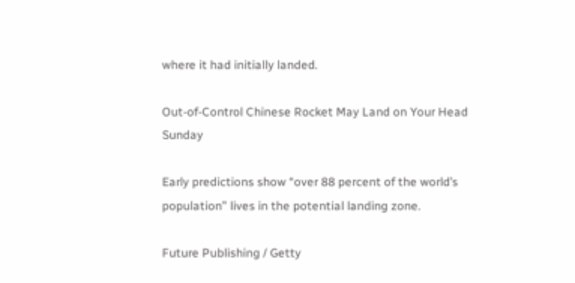where it had initially landed.

Out-of-Control Chinese Rocket May Land on Your Head Sunday

Early predictions show “over 88 percent of the world’s population” lives in the potential landing zone.

Future Publishing / Getty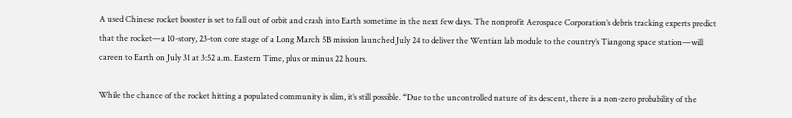A used Chinese rocket booster is set to fall out of orbit and crash into Earth sometime in the next few days. The nonprofit Aerospace Corporation’s debris tracking experts predict that the rocket—a 10-story, 23-ton core stage of a Long March 5B mission launched July 24 to deliver the Wentian lab module to the country’s Tiangong space station—will careen to Earth on July 31 at 3:52 a.m. Eastern Time, plus or minus 22 hours.

While the chance of the rocket hitting a populated community is slim, it’s still possible. “Due to the uncontrolled nature of its descent, there is a non-zero probability of the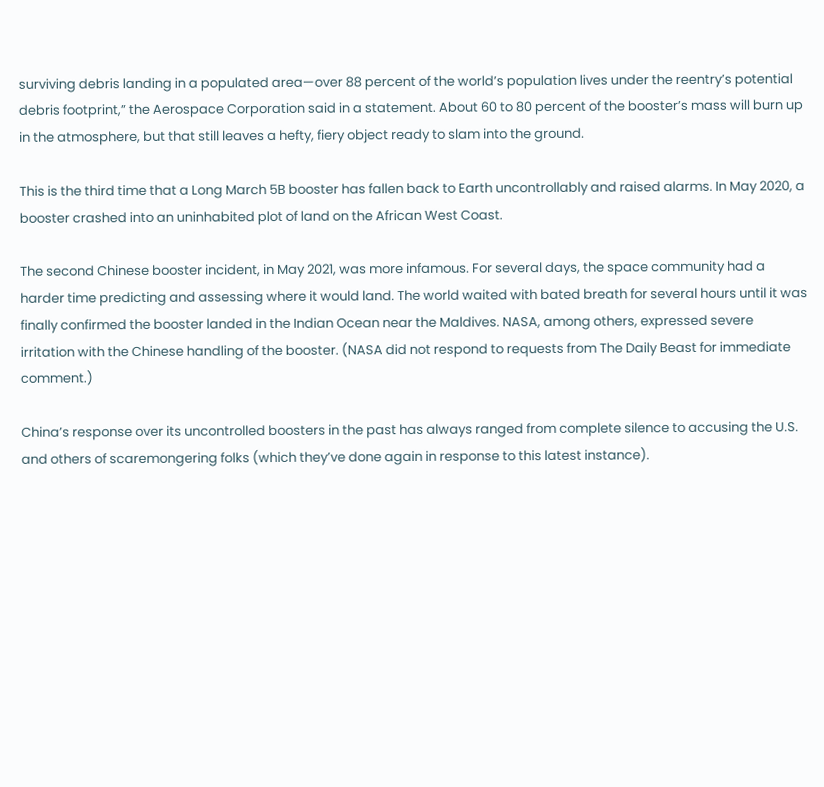surviving debris landing in a populated area—over 88 percent of the world’s population lives under the reentry’s potential debris footprint,” the Aerospace Corporation said in a statement. About 60 to 80 percent of the booster’s mass will burn up in the atmosphere, but that still leaves a hefty, fiery object ready to slam into the ground.

This is the third time that a Long March 5B booster has fallen back to Earth uncontrollably and raised alarms. In May 2020, a booster crashed into an uninhabited plot of land on the African West Coast.

The second Chinese booster incident, in May 2021, was more infamous. For several days, the space community had a harder time predicting and assessing where it would land. The world waited with bated breath for several hours until it was finally confirmed the booster landed in the Indian Ocean near the Maldives. NASA, among others, expressed severe irritation with the Chinese handling of the booster. (NASA did not respond to requests from The Daily Beast for immediate comment.)

China’s response over its uncontrolled boosters in the past has always ranged from complete silence to accusing the U.S. and others of scaremongering folks (which they’ve done again in response to this latest instance).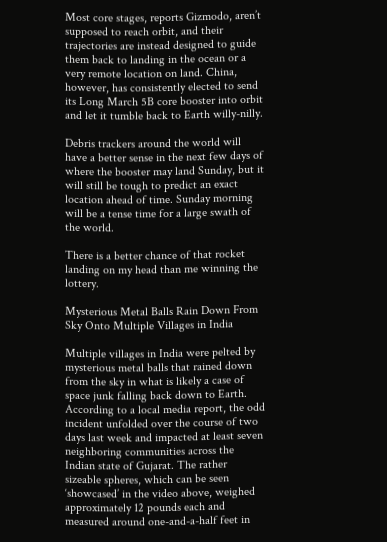Most core stages, reports Gizmodo, aren’t supposed to reach orbit, and their trajectories are instead designed to guide them back to landing in the ocean or a very remote location on land. China, however, has consistently elected to send its Long March 5B core booster into orbit and let it tumble back to Earth willy-nilly.

Debris trackers around the world will have a better sense in the next few days of where the booster may land Sunday, but it will still be tough to predict an exact location ahead of time. Sunday morning will be a tense time for a large swath of the world.

There is a better chance of that rocket landing on my head than me winning the lottery.

Mysterious Metal Balls Rain Down From Sky Onto Multiple Villages in India

Multiple villages in India were pelted by mysterious metal balls that rained down from the sky in what is likely a case of space junk falling back down to Earth. According to a local media report, the odd incident unfolded over the course of two days last week and impacted at least seven neighboring communities across the Indian state of Gujarat. The rather sizeable spheres, which can be seen ‘showcased’ in the video above, weighed approximately 12 pounds each and measured around one-and-a-half feet in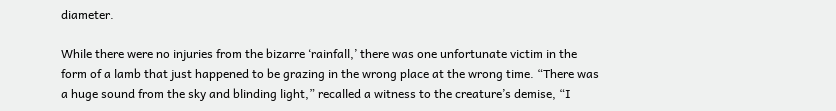diameter.

While there were no injuries from the bizarre ‘rainfall,’ there was one unfortunate victim in the form of a lamb that just happened to be grazing in the wrong place at the wrong time. “There was a huge sound from the sky and blinding light,” recalled a witness to the creature’s demise, “I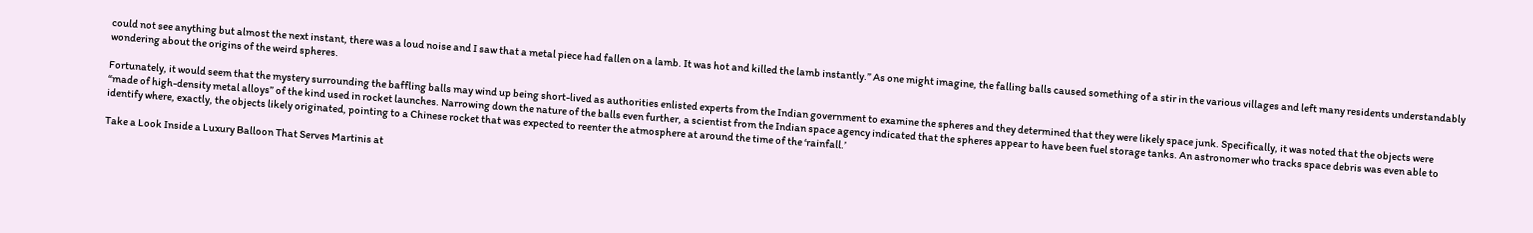could not see anything but almost the next instant, there was a loud noise and I saw that a metal piece had fallen on a lamb. It was hot and killed the lamb instantly.” As one might imagine, the falling balls caused something of a stir in the various villages and left many residents understandably wondering about the origins of the weird spheres.

Fortunately, it would seem that the mystery surrounding the baffling balls may wind up being short-lived as authorities enlisted experts from the Indian government to examine the spheres and they determined that they were likely space junk. Specifically, it was noted that the objects were “made of high-density metal alloys” of the kind used in rocket launches. Narrowing down the nature of the balls even further, a scientist from the Indian space agency indicated that the spheres appear to have been fuel storage tanks. An astronomer who tracks space debris was even able to identify where, exactly, the objects likely originated, pointing to a Chinese rocket that was expected to reenter the atmosphere at around the time of the ‘rainfall.’

Take a Look Inside a Luxury Balloon That Serves Martinis at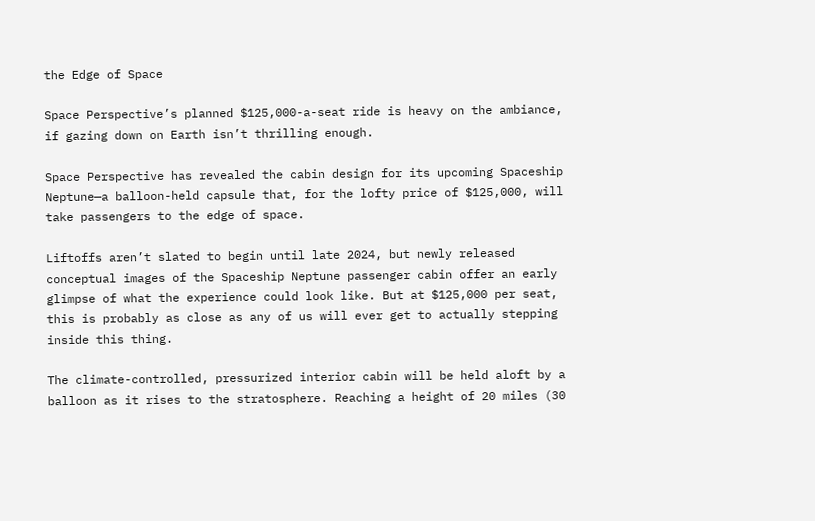the Edge of Space

Space Perspective’s planned $125,000-a-seat ride is heavy on the ambiance, if gazing down on Earth isn’t thrilling enough.

Space Perspective has revealed the cabin design for its upcoming Spaceship Neptune—a balloon-held capsule that, for the lofty price of $125,000, will take passengers to the edge of space.

Liftoffs aren’t slated to begin until late 2024, but newly released conceptual images of the Spaceship Neptune passenger cabin offer an early glimpse of what the experience could look like. But at $125,000 per seat, this is probably as close as any of us will ever get to actually stepping inside this thing.

The climate-controlled, pressurized interior cabin will be held aloft by a balloon as it rises to the stratosphere. Reaching a height of 20 miles (30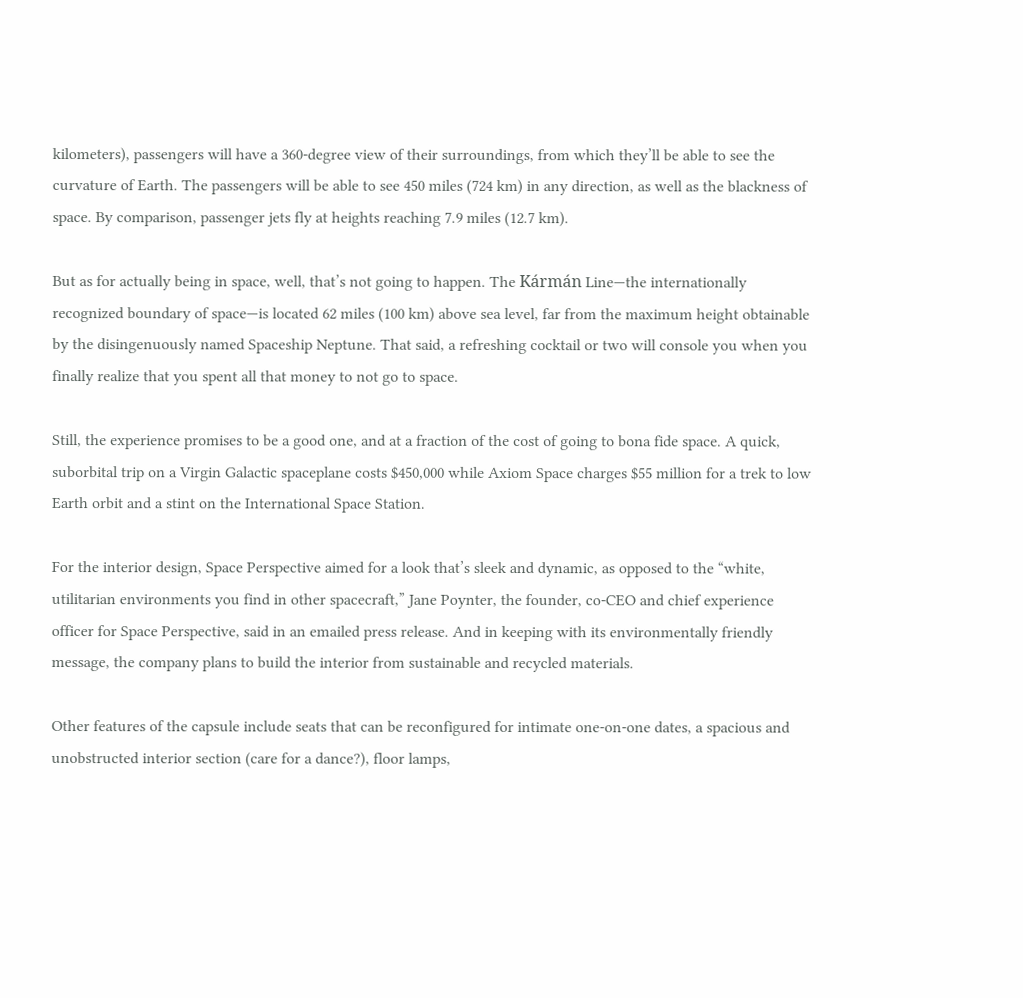kilometers), passengers will have a 360-degree view of their surroundings, from which they’ll be able to see the curvature of Earth. The passengers will be able to see 450 miles (724 km) in any direction, as well as the blackness of space. By comparison, passenger jets fly at heights reaching 7.9 miles (12.7 km).

But as for actually being in space, well, that’s not going to happen. The Kármán Line—the internationally recognized boundary of space—is located 62 miles (100 km) above sea level, far from the maximum height obtainable by the disingenuously named Spaceship Neptune. That said, a refreshing cocktail or two will console you when you finally realize that you spent all that money to not go to space.

Still, the experience promises to be a good one, and at a fraction of the cost of going to bona fide space. A quick, suborbital trip on a Virgin Galactic spaceplane costs $450,000 while Axiom Space charges $55 million for a trek to low Earth orbit and a stint on the International Space Station.

For the interior design, Space Perspective aimed for a look that’s sleek and dynamic, as opposed to the “white, utilitarian environments you find in other spacecraft,” Jane Poynter, the founder, co-CEO and chief experience officer for Space Perspective, said in an emailed press release. And in keeping with its environmentally friendly message, the company plans to build the interior from sustainable and recycled materials.

Other features of the capsule include seats that can be reconfigured for intimate one-on-one dates, a spacious and unobstructed interior section (care for a dance?), floor lamps,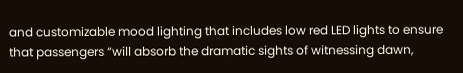and customizable mood lighting that includes low red LED lights to ensure that passengers “will absorb the dramatic sights of witnessing dawn,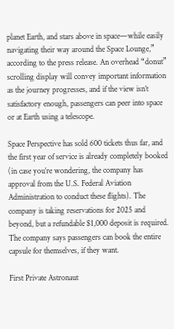planet Earth, and stars above in space—while easily navigating their way around the Space Lounge,” according to the press release. An overhead “donut” scrolling display will convey important information as the journey progresses, and if the view isn’t satisfactory enough, passengers can peer into space or at Earth using a telescope.

Space Perspective has sold 600 tickets thus far, and the first year of service is already completely booked (in case you’re wondering, the company has approval from the U.S. Federal Aviation Administration to conduct these flights). The company is taking reservations for 2025 and beyond, but a refundable $1,000 deposit is required. The company says passengers can book the entire capsule for themselves, if they want.

First Private Astronaut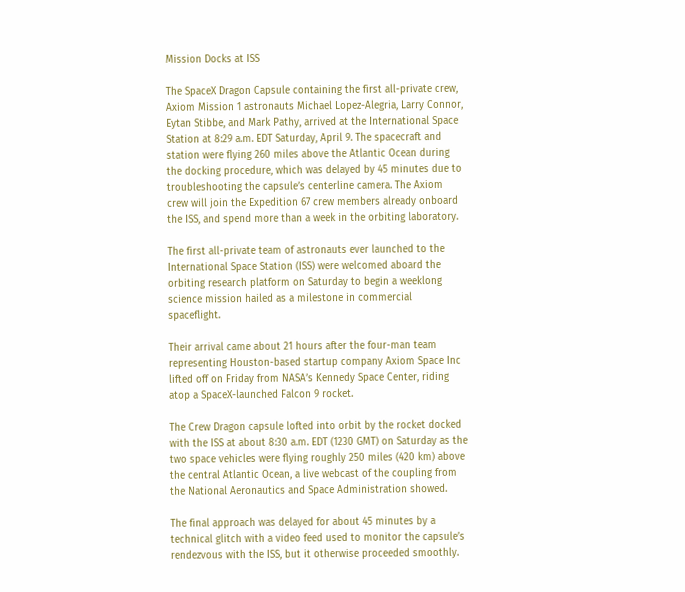Mission Docks at ISS

The SpaceX Dragon Capsule containing the first all-private crew, Axiom Mission 1 astronauts Michael Lopez-Alegria, Larry Connor, Eytan Stibbe, and Mark Pathy, arrived at the International Space Station at 8:29 a.m. EDT Saturday, April 9. The spacecraft and station were flying 260 miles above the Atlantic Ocean during the docking procedure, which was delayed by 45 minutes due to troubleshooting the capsule’s centerline camera. The Axiom crew will join the Expedition 67 crew members already onboard the ISS, and spend more than a week in the orbiting laboratory.

The first all-private team of astronauts ever launched to the International Space Station (ISS) were welcomed aboard the orbiting research platform on Saturday to begin a weeklong science mission hailed as a milestone in commercial spaceflight.

Their arrival came about 21 hours after the four-man team representing Houston-based startup company Axiom Space Inc lifted off on Friday from NASA’s Kennedy Space Center, riding atop a SpaceX-launched Falcon 9 rocket.

The Crew Dragon capsule lofted into orbit by the rocket docked with the ISS at about 8:30 a.m. EDT (1230 GMT) on Saturday as the two space vehicles were flying roughly 250 miles (420 km) above the central Atlantic Ocean, a live webcast of the coupling from the National Aeronautics and Space Administration showed.

The final approach was delayed for about 45 minutes by a technical glitch with a video feed used to monitor the capsule’s rendezvous with the ISS, but it otherwise proceeded smoothly.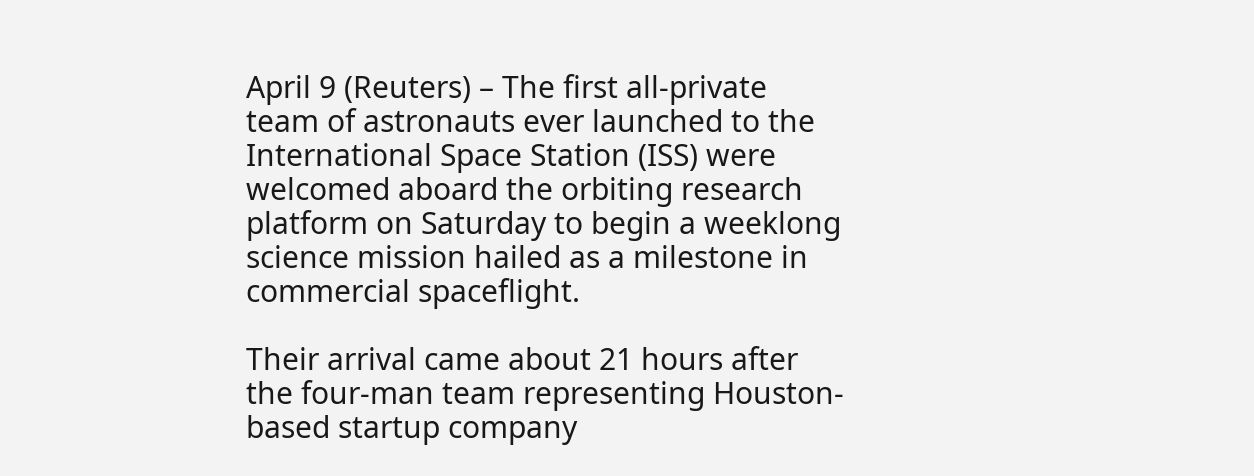April 9 (Reuters) – The first all-private team of astronauts ever launched to the International Space Station (ISS) were welcomed aboard the orbiting research platform on Saturday to begin a weeklong science mission hailed as a milestone in commercial spaceflight.

Their arrival came about 21 hours after the four-man team representing Houston-based startup company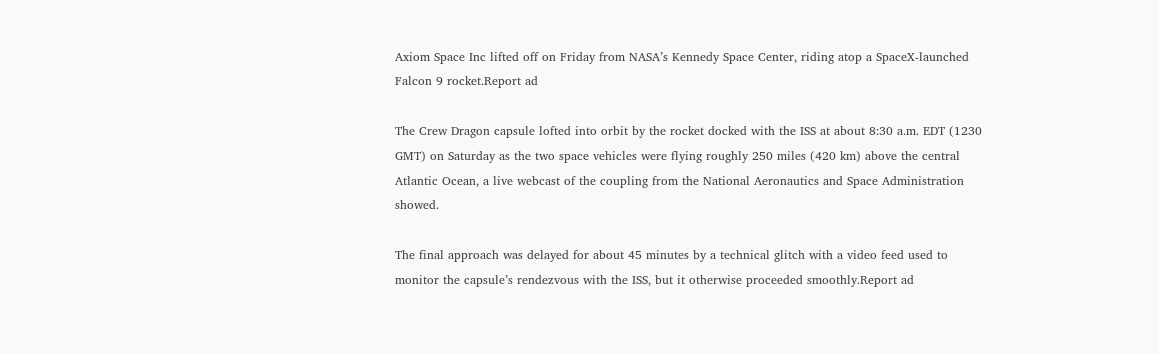Axiom Space Inc lifted off on Friday from NASA’s Kennedy Space Center, riding atop a SpaceX-launched Falcon 9 rocket.Report ad

The Crew Dragon capsule lofted into orbit by the rocket docked with the ISS at about 8:30 a.m. EDT (1230 GMT) on Saturday as the two space vehicles were flying roughly 250 miles (420 km) above the central Atlantic Ocean, a live webcast of the coupling from the National Aeronautics and Space Administration showed.

The final approach was delayed for about 45 minutes by a technical glitch with a video feed used to monitor the capsule’s rendezvous with the ISS, but it otherwise proceeded smoothly.Report ad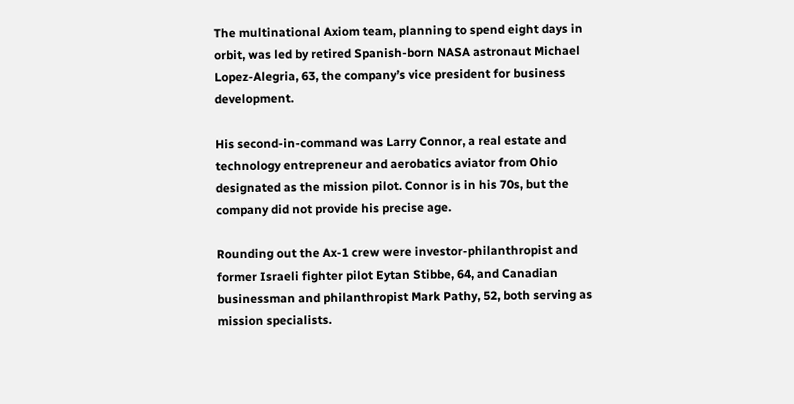The multinational Axiom team, planning to spend eight days in orbit, was led by retired Spanish-born NASA astronaut Michael Lopez-Alegria, 63, the company’s vice president for business development.

His second-in-command was Larry Connor, a real estate and technology entrepreneur and aerobatics aviator from Ohio designated as the mission pilot. Connor is in his 70s, but the company did not provide his precise age.

Rounding out the Ax-1 crew were investor-philanthropist and former Israeli fighter pilot Eytan Stibbe, 64, and Canadian businessman and philanthropist Mark Pathy, 52, both serving as mission specialists.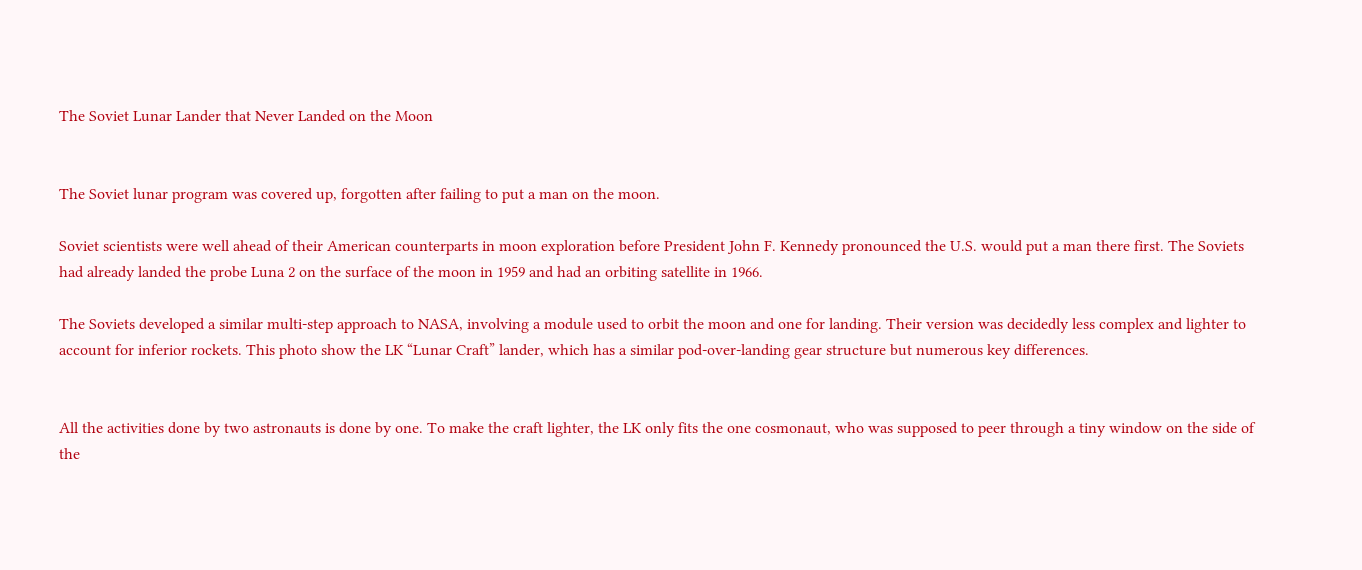The Soviet Lunar Lander that Never Landed on the Moon


The Soviet lunar program was covered up, forgotten after failing to put a man on the moon.

Soviet scientists were well ahead of their American counterparts in moon exploration before President John F. Kennedy pronounced the U.S. would put a man there first. The Soviets had already landed the probe Luna 2 on the surface of the moon in 1959 and had an orbiting satellite in 1966.

The Soviets developed a similar multi-step approach to NASA, involving a module used to orbit the moon and one for landing. Their version was decidedly less complex and lighter to account for inferior rockets. This photo show the LK “Lunar Craft” lander, which has a similar pod-over-landing gear structure but numerous key differences.


All the activities done by two astronauts is done by one. To make the craft lighter, the LK only fits the one cosmonaut, who was supposed to peer through a tiny window on the side of the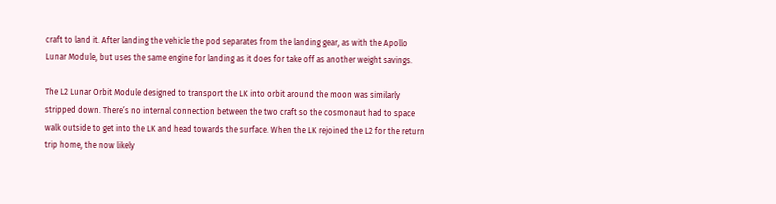craft to land it. After landing the vehicle the pod separates from the landing gear, as with the Apollo Lunar Module, but uses the same engine for landing as it does for take off as another weight savings.

The L2 Lunar Orbit Module designed to transport the LK into orbit around the moon was similarly stripped down. There’s no internal connection between the two craft so the cosmonaut had to space walk outside to get into the LK and head towards the surface. When the LK rejoined the L2 for the return trip home, the now likely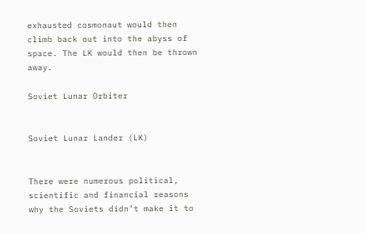exhausted cosmonaut would then climb back out into the abyss of space. The LK would then be thrown away.

Soviet Lunar Orbiter


Soviet Lunar Lander (LK)


There were numerous political, scientific and financial reasons why the Soviets didn’t make it to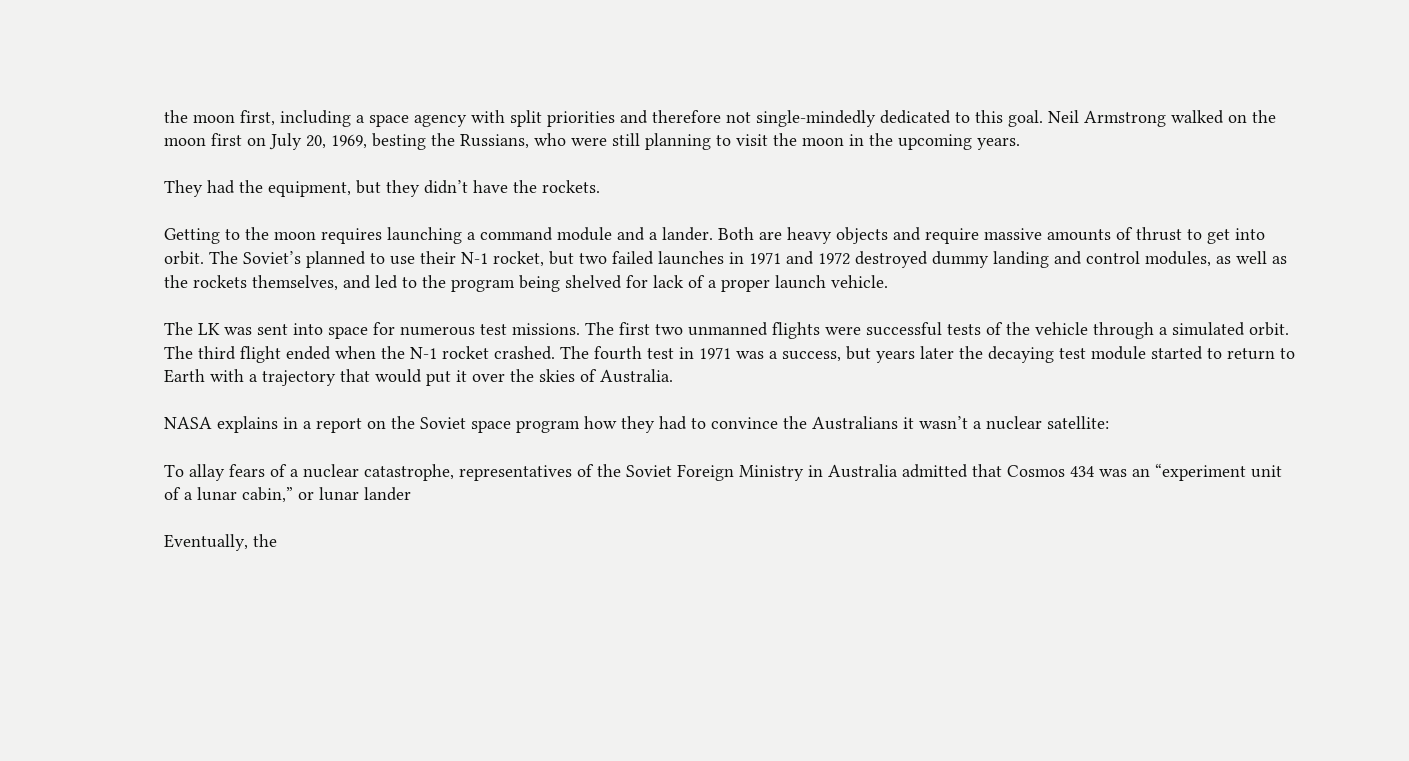the moon first, including a space agency with split priorities and therefore not single-mindedly dedicated to this goal. Neil Armstrong walked on the moon first on July 20, 1969, besting the Russians, who were still planning to visit the moon in the upcoming years.

They had the equipment, but they didn’t have the rockets.

Getting to the moon requires launching a command module and a lander. Both are heavy objects and require massive amounts of thrust to get into orbit. The Soviet’s planned to use their N-1 rocket, but two failed launches in 1971 and 1972 destroyed dummy landing and control modules, as well as the rockets themselves, and led to the program being shelved for lack of a proper launch vehicle.

The LK was sent into space for numerous test missions. The first two unmanned flights were successful tests of the vehicle through a simulated orbit. The third flight ended when the N-1 rocket crashed. The fourth test in 1971 was a success, but years later the decaying test module started to return to Earth with a trajectory that would put it over the skies of Australia.

NASA explains in a report on the Soviet space program how they had to convince the Australians it wasn’t a nuclear satellite:

To allay fears of a nuclear catastrophe, representatives of the Soviet Foreign Ministry in Australia admitted that Cosmos 434 was an “experiment unit of a lunar cabin,” or lunar lander

Eventually, the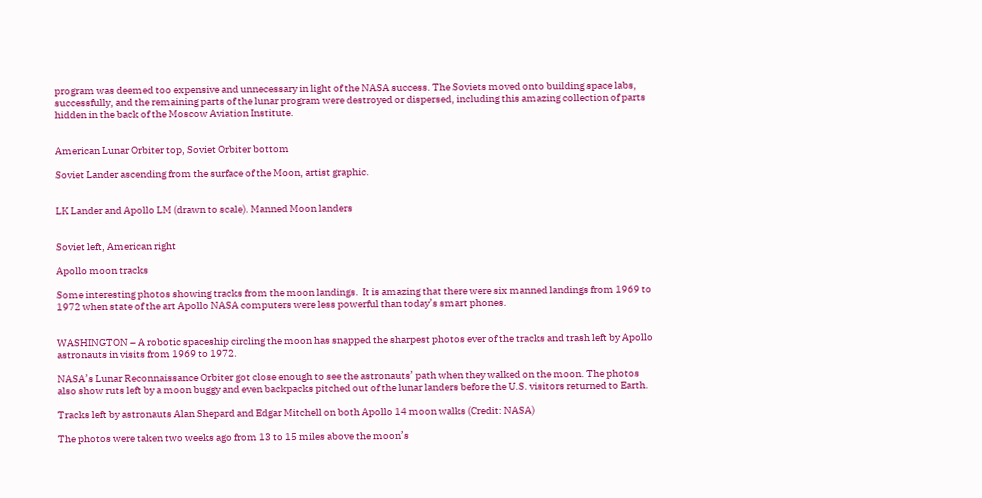program was deemed too expensive and unnecessary in light of the NASA success. The Soviets moved onto building space labs, successfully, and the remaining parts of the lunar program were destroyed or dispersed, including this amazing collection of parts hidden in the back of the Moscow Aviation Institute.


American Lunar Orbiter top, Soviet Orbiter bottom

Soviet Lander ascending from the surface of the Moon, artist graphic.


LK Lander and Apollo LM (drawn to scale). Manned Moon landers


Soviet left, American right

Apollo moon tracks

Some interesting photos showing tracks from the moon landings.  It is amazing that there were six manned landings from 1969 to 1972 when state of the art Apollo NASA computers were less powerful than today’s smart phones.


WASHINGTON – A robotic spaceship circling the moon has snapped the sharpest photos ever of the tracks and trash left by Apollo astronauts in visits from 1969 to 1972.

NASA’s Lunar Reconnaissance Orbiter got close enough to see the astronauts’ path when they walked on the moon. The photos also show ruts left by a moon buggy and even backpacks pitched out of the lunar landers before the U.S. visitors returned to Earth.

Tracks left by astronauts Alan Shepard and Edgar Mitchell on both Apollo 14 moon walks (Credit: NASA)

The photos were taken two weeks ago from 13 to 15 miles above the moon’s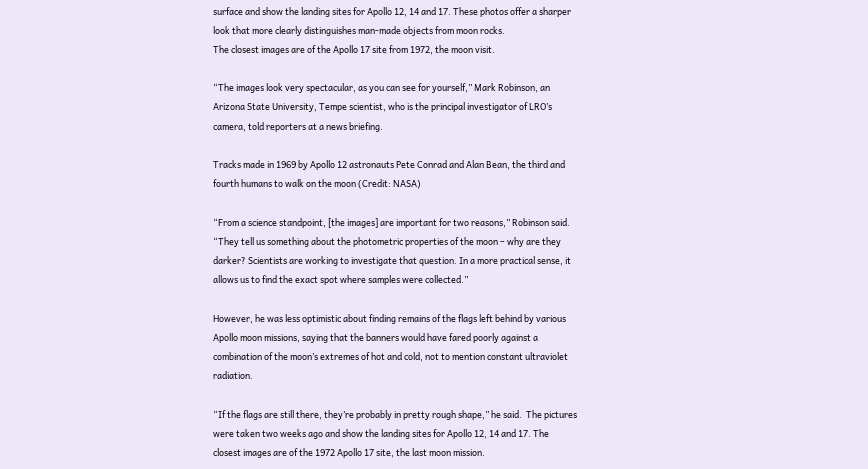surface and show the landing sites for Apollo 12, 14 and 17. These photos offer a sharper look that more clearly distinguishes man-made objects from moon rocks.
The closest images are of the Apollo 17 site from 1972, the moon visit.

“The images look very spectacular, as you can see for yourself,” Mark Robinson, an Arizona State University, Tempe scientist, who is the principal investigator of LRO’s camera, told reporters at a news briefing.

Tracks made in 1969 by Apollo 12 astronauts Pete Conrad and Alan Bean, the third and fourth humans to walk on the moon (Credit: NASA)

“From a science standpoint, [the images] are important for two reasons,” Robinson said. “They tell us something about the photometric properties of the moon – why are they darker? Scientists are working to investigate that question. In a more practical sense, it allows us to find the exact spot where samples were collected.”

However, he was less optimistic about finding remains of the flags left behind by various Apollo moon missions, saying that the banners would have fared poorly against a combination of the moon’s extremes of hot and cold, not to mention constant ultraviolet radiation.

“If the flags are still there, they’re probably in pretty rough shape,” he said.  The pictures were taken two weeks ago and show the landing sites for Apollo 12, 14 and 17. The closest images are of the 1972 Apollo 17 site, the last moon mission.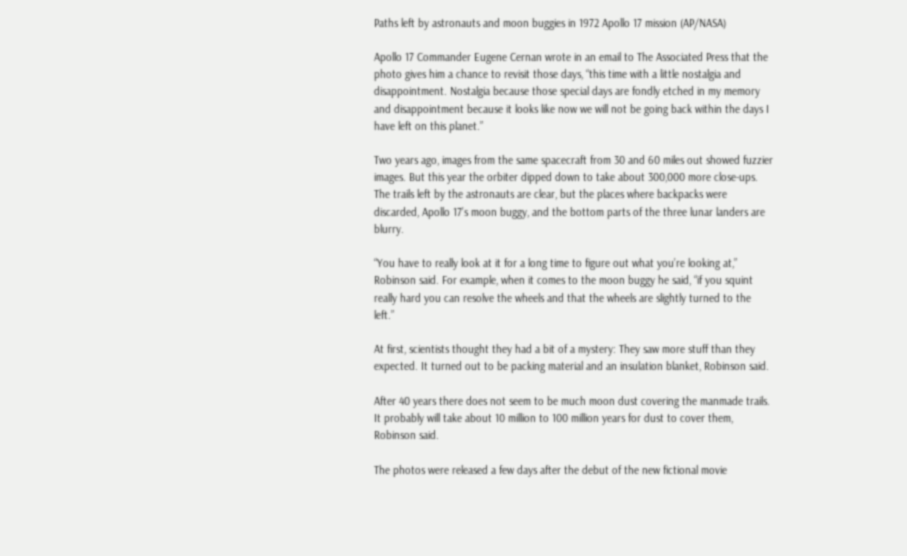Paths left by astronauts and moon buggies in 1972 Apollo 17 mission (AP/NASA)

Apollo 17 Commander Eugene Cernan wrote in an email to The Associated Press that the photo gives him a chance to revisit those days, “this time with a little nostalgia and disappointment. Nostalgia because those special days are fondly etched in my memory and disappointment because it looks like now we will not be going back within the days I have left on this planet.”

Two years ago, images from the same spacecraft from 30 and 60 miles out showed fuzzier images. But this year the orbiter dipped down to take about 300,000 more close-ups. The trails left by the astronauts are clear, but the places where backpacks were discarded, Apollo 17’s moon buggy, and the bottom parts of the three lunar landers are blurry.

“You have to really look at it for a long time to figure out what you’re looking at,” Robinson said. For example, when it comes to the moon buggy he said, “if you squint really hard you can resolve the wheels and that the wheels are slightly turned to the left.”

At first, scientists thought they had a bit of a mystery: They saw more stuff than they expected. It turned out to be packing material and an insulation blanket, Robinson said.

After 40 years there does not seem to be much moon dust covering the manmade trails. It probably will take about 10 million to 100 million years for dust to cover them, Robinson said.

The photos were released a few days after the debut of the new fictional movie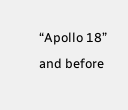“Apollo 18” and before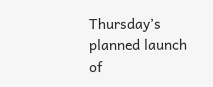Thursday’s planned launch of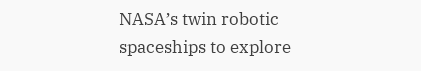NASA’s twin robotic spaceships to explore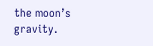the moon’s gravity.